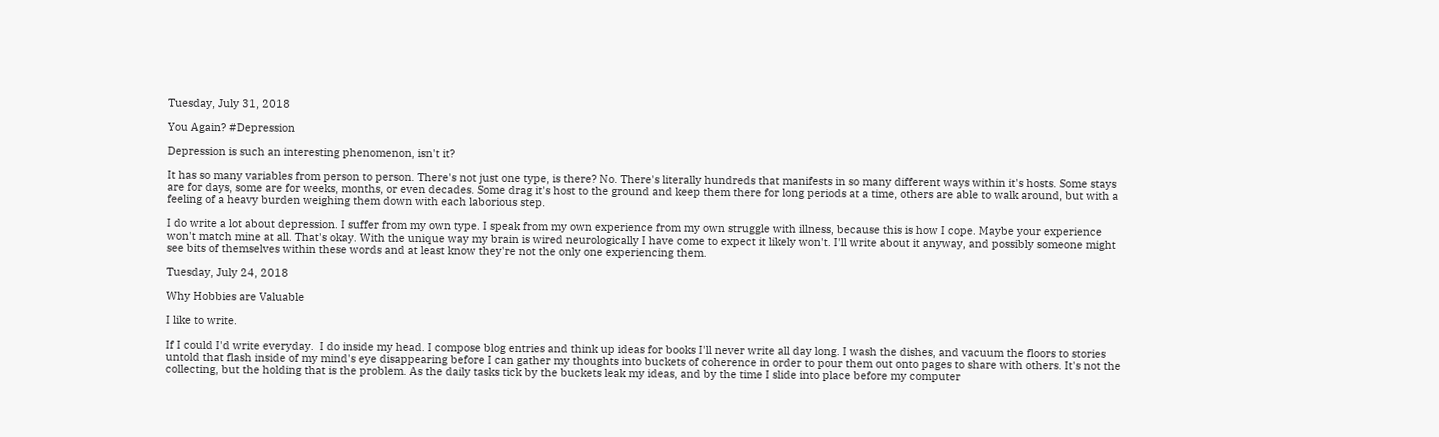Tuesday, July 31, 2018

You Again? #Depression

Depression is such an interesting phenomenon, isn't it?

It has so many variables from person to person. There's not just one type, is there? No. There's literally hundreds that manifests in so many different ways within it's hosts. Some stays are for days, some are for weeks, months, or even decades. Some drag it's host to the ground and keep them there for long periods at a time, others are able to walk around, but with a feeling of a heavy burden weighing them down with each laborious step.

I do write a lot about depression. I suffer from my own type. I speak from my own experience from my own struggle with illness, because this is how I cope. Maybe your experience won't match mine at all. That's okay. With the unique way my brain is wired neurologically I have come to expect it likely won't. I'll write about it anyway, and possibly someone might see bits of themselves within these words and at least know they're not the only one experiencing them.

Tuesday, July 24, 2018

Why Hobbies are Valuable

I like to write.

If I could I'd write everyday.  I do inside my head. I compose blog entries and think up ideas for books I'll never write all day long. I wash the dishes, and vacuum the floors to stories untold that flash inside of my mind's eye disappearing before I can gather my thoughts into buckets of coherence in order to pour them out onto pages to share with others. It's not the collecting, but the holding that is the problem. As the daily tasks tick by the buckets leak my ideas, and by the time I slide into place before my computer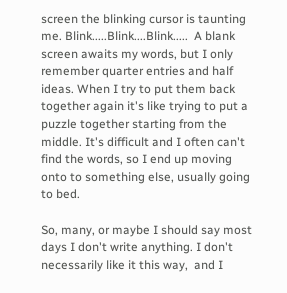screen the blinking cursor is taunting me. Blink.....Blink....Blink.....  A blank screen awaits my words, but I only remember quarter entries and half ideas. When I try to put them back together again it's like trying to put a puzzle together starting from the middle. It's difficult and I often can't find the words, so I end up moving onto to something else, usually going to bed.

So, many, or maybe I should say most days I don't write anything. I don't necessarily like it this way,  and I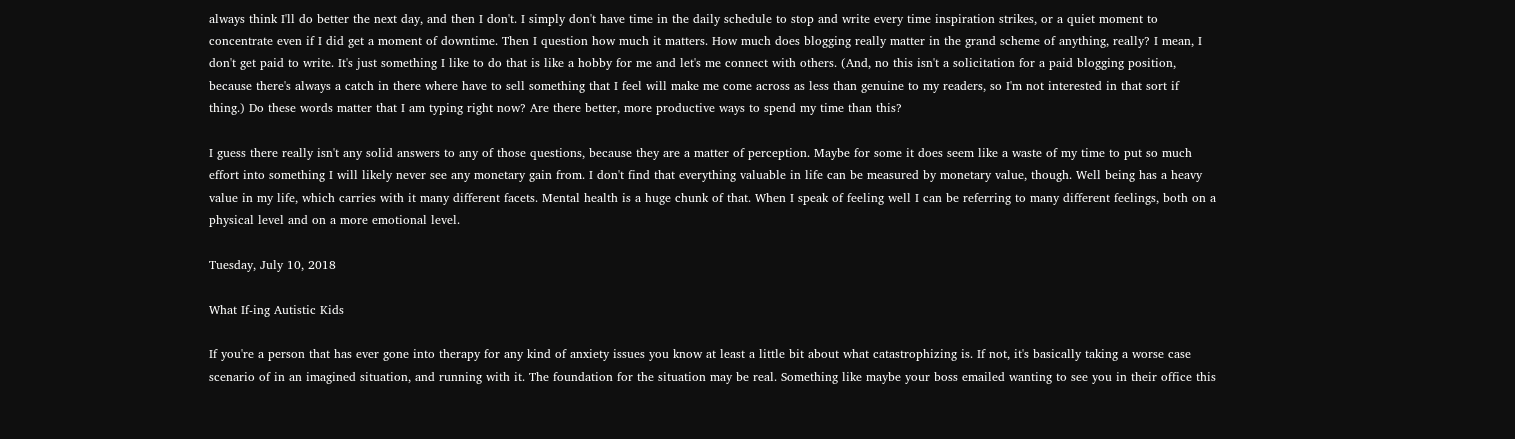always think I'll do better the next day, and then I don't. I simply don't have time in the daily schedule to stop and write every time inspiration strikes, or a quiet moment to concentrate even if I did get a moment of downtime. Then I question how much it matters. How much does blogging really matter in the grand scheme of anything, really? I mean, I don't get paid to write. It's just something I like to do that is like a hobby for me and let's me connect with others. (And, no this isn't a solicitation for a paid blogging position, because there's always a catch in there where have to sell something that I feel will make me come across as less than genuine to my readers, so I'm not interested in that sort if thing.) Do these words matter that I am typing right now? Are there better, more productive ways to spend my time than this?

I guess there really isn't any solid answers to any of those questions, because they are a matter of perception. Maybe for some it does seem like a waste of my time to put so much effort into something I will likely never see any monetary gain from. I don't find that everything valuable in life can be measured by monetary value, though. Well being has a heavy value in my life, which carries with it many different facets. Mental health is a huge chunk of that. When I speak of feeling well I can be referring to many different feelings, both on a physical level and on a more emotional level.

Tuesday, July 10, 2018

What If-ing Autistic Kids

If you're a person that has ever gone into therapy for any kind of anxiety issues you know at least a little bit about what catastrophizing is. If not, it's basically taking a worse case scenario of in an imagined situation, and running with it. The foundation for the situation may be real. Something like maybe your boss emailed wanting to see you in their office this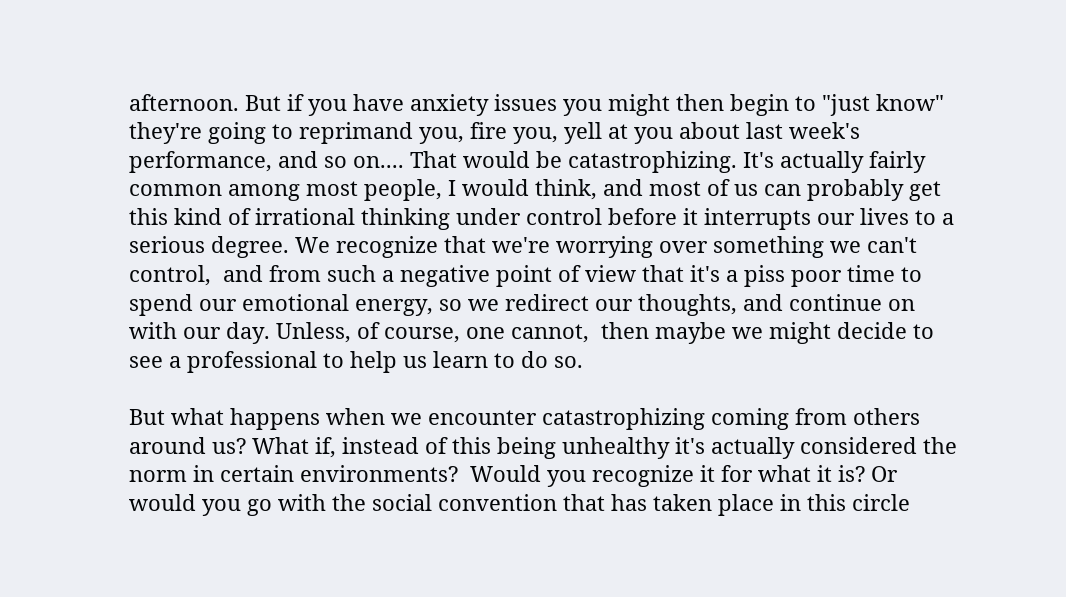afternoon. But if you have anxiety issues you might then begin to "just know" they're going to reprimand you, fire you, yell at you about last week's performance, and so on.... That would be catastrophizing. It's actually fairly common among most people, I would think, and most of us can probably get this kind of irrational thinking under control before it interrupts our lives to a serious degree. We recognize that we're worrying over something we can't control,  and from such a negative point of view that it's a piss poor time to spend our emotional energy, so we redirect our thoughts, and continue on with our day. Unless, of course, one cannot,  then maybe we might decide to see a professional to help us learn to do so.

But what happens when we encounter catastrophizing coming from others around us? What if, instead of this being unhealthy it's actually considered the norm in certain environments?  Would you recognize it for what it is? Or would you go with the social convention that has taken place in this circle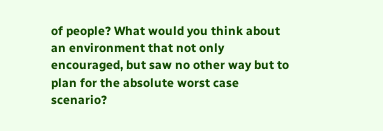of people? What would you think about an environment that not only encouraged, but saw no other way but to plan for the absolute worst case scenario?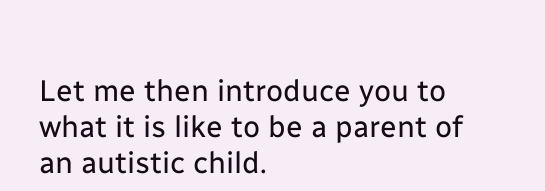Let me then introduce you to what it is like to be a parent of an autistic child.